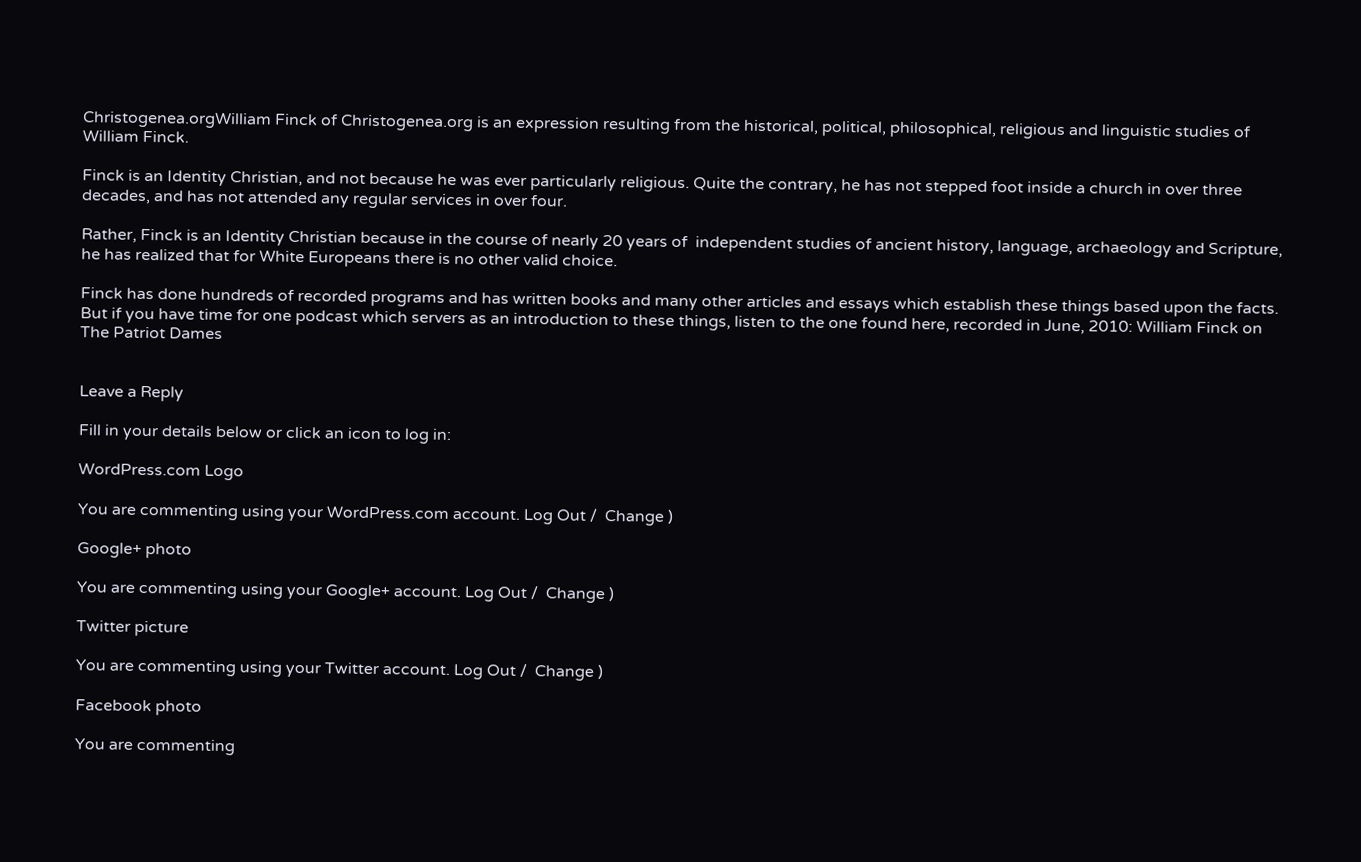Christogenea.orgWilliam Finck of Christogenea.org is an expression resulting from the historical, political, philosophical, religious and linguistic studies of William Finck.

Finck is an Identity Christian, and not because he was ever particularly religious. Quite the contrary, he has not stepped foot inside a church in over three decades, and has not attended any regular services in over four.

Rather, Finck is an Identity Christian because in the course of nearly 20 years of  independent studies of ancient history, language, archaeology and Scripture, he has realized that for White Europeans there is no other valid choice.

Finck has done hundreds of recorded programs and has written books and many other articles and essays which establish these things based upon the facts. But if you have time for one podcast which servers as an introduction to these things, listen to the one found here, recorded in June, 2010: William Finck on The Patriot Dames


Leave a Reply

Fill in your details below or click an icon to log in:

WordPress.com Logo

You are commenting using your WordPress.com account. Log Out /  Change )

Google+ photo

You are commenting using your Google+ account. Log Out /  Change )

Twitter picture

You are commenting using your Twitter account. Log Out /  Change )

Facebook photo

You are commenting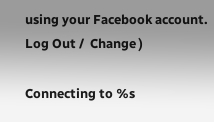using your Facebook account. Log Out /  Change )

Connecting to %s